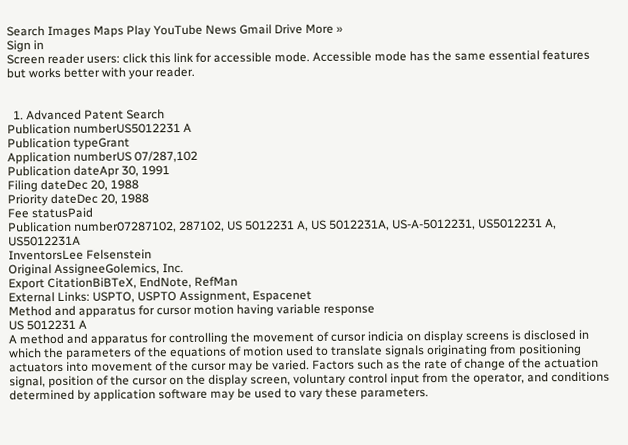Search Images Maps Play YouTube News Gmail Drive More »
Sign in
Screen reader users: click this link for accessible mode. Accessible mode has the same essential features but works better with your reader.


  1. Advanced Patent Search
Publication numberUS5012231 A
Publication typeGrant
Application numberUS 07/287,102
Publication dateApr 30, 1991
Filing dateDec 20, 1988
Priority dateDec 20, 1988
Fee statusPaid
Publication number07287102, 287102, US 5012231 A, US 5012231A, US-A-5012231, US5012231 A, US5012231A
InventorsLee Felsenstein
Original AssigneeGolemics, Inc.
Export CitationBiBTeX, EndNote, RefMan
External Links: USPTO, USPTO Assignment, Espacenet
Method and apparatus for cursor motion having variable response
US 5012231 A
A method and apparatus for controlling the movement of cursor indicia on display screens is disclosed in which the parameters of the equations of motion used to translate signals originating from positioning actuators into movement of the cursor may be varied. Factors such as the rate of change of the actuation signal, position of the cursor on the display screen, voluntary control input from the operator, and conditions determined by application software may be used to vary these parameters.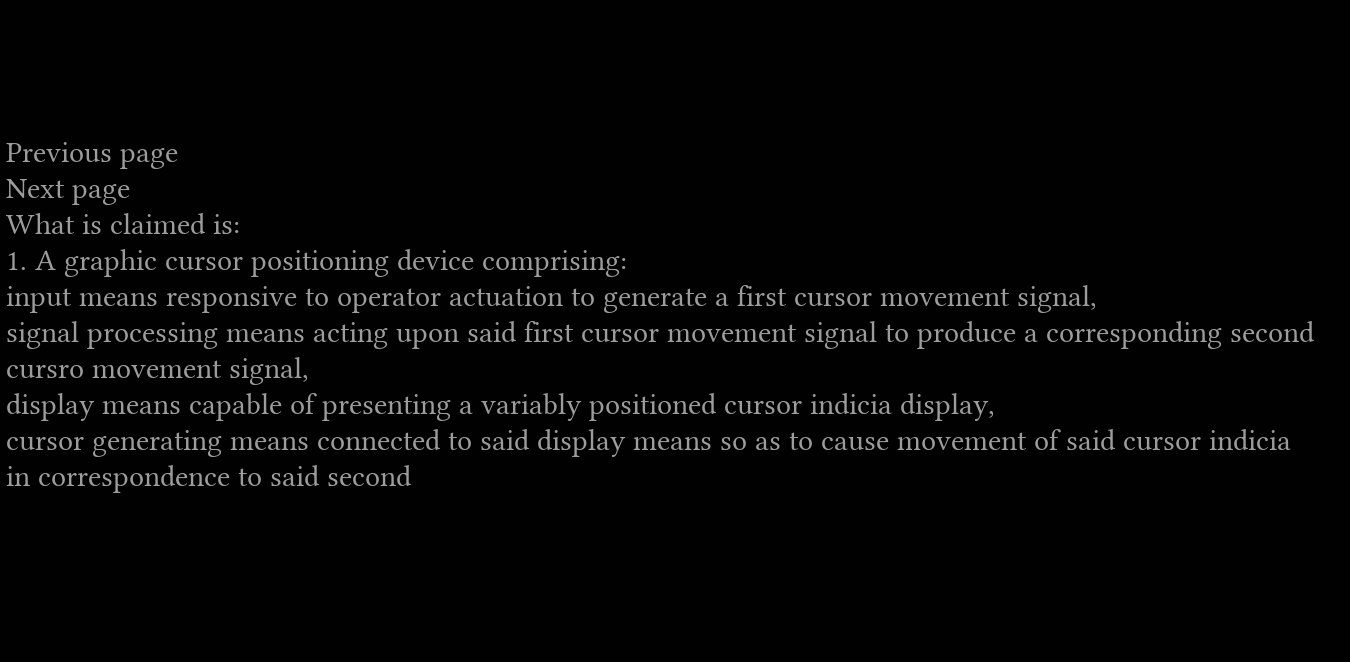Previous page
Next page
What is claimed is:
1. A graphic cursor positioning device comprising:
input means responsive to operator actuation to generate a first cursor movement signal,
signal processing means acting upon said first cursor movement signal to produce a corresponding second cursro movement signal,
display means capable of presenting a variably positioned cursor indicia display,
cursor generating means connected to said display means so as to cause movement of said cursor indicia in correspondence to said second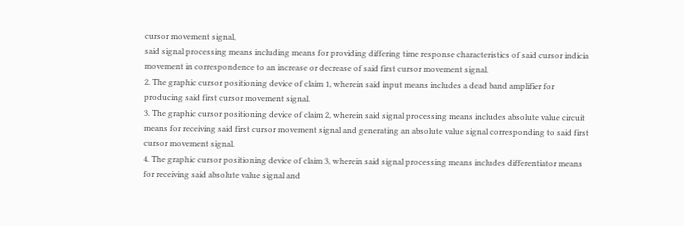cursor movement signal,
said signal processing means including means for providing differing time response characteristics of said cursor indicia movement in correspondence to an increase or decrease of said first cursor movement signal.
2. The graphic cursor positioning device of claim 1, wherein said input means includes a dead band amplifier for producing said first cursor movement signal.
3. The graphic cursor positioning device of claim 2, wherein said signal processing means includes absolute value circuit means for receiving said first cursor movement signal and generating an absolute value signal corresponding to said first cursor movement signal.
4. The graphic cursor positioning device of claim 3, wherein said signal processing means includes differentiator means for receiving said absolute value signal and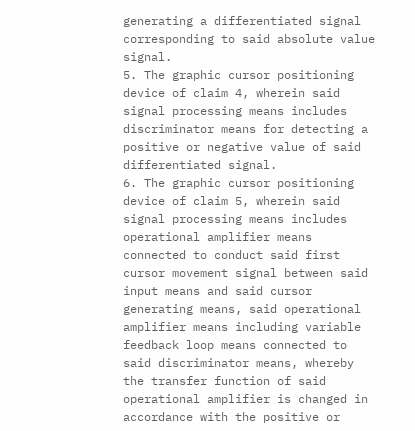generating a differentiated signal corresponding to said absolute value signal.
5. The graphic cursor positioning device of claim 4, wherein said signal processing means includes discriminator means for detecting a positive or negative value of said differentiated signal.
6. The graphic cursor positioning device of claim 5, wherein said signal processing means includes operational amplifier means connected to conduct said first cursor movement signal between said input means and said cursor generating means, said operational amplifier means including variable feedback loop means connected to said discriminator means, whereby the transfer function of said operational amplifier is changed in accordance with the positive or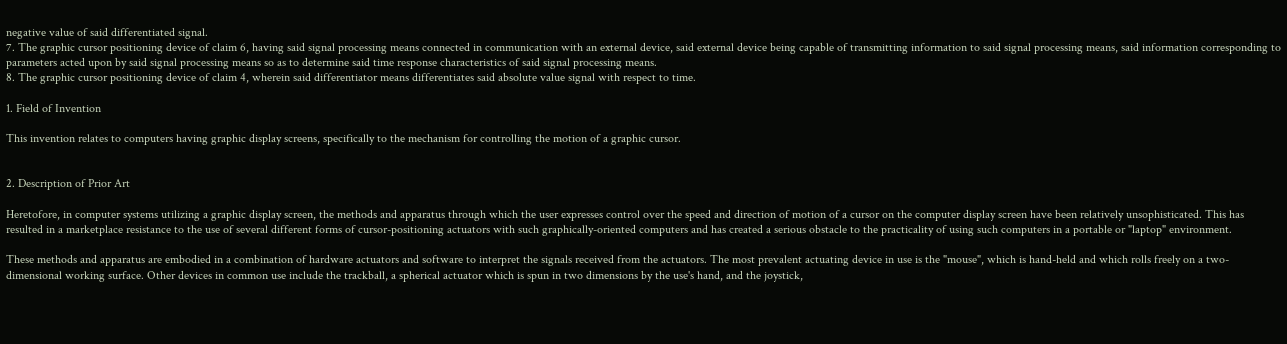negative value of said differentiated signal.
7. The graphic cursor positioning device of claim 6, having said signal processing means connected in communication with an external device, said external device being capable of transmitting information to said signal processing means, said information corresponding to parameters acted upon by said signal processing means so as to determine said time response characteristics of said signal processing means.
8. The graphic cursor positioning device of claim 4, wherein said differentiator means differentiates said absolute value signal with respect to time.

1. Field of Invention

This invention relates to computers having graphic display screens, specifically to the mechanism for controlling the motion of a graphic cursor.


2. Description of Prior Art

Heretofore, in computer systems utilizing a graphic display screen, the methods and apparatus through which the user expresses control over the speed and direction of motion of a cursor on the computer display screen have been relatively unsophisticated. This has resulted in a marketplace resistance to the use of several different forms of cursor-positioning actuators with such graphically-oriented computers and has created a serious obstacle to the practicality of using such computers in a portable or "laptop" environment.

These methods and apparatus are embodied in a combination of hardware actuators and software to interpret the signals received from the actuators. The most prevalent actuating device in use is the "mouse", which is hand-held and which rolls freely on a two-dimensional working surface. Other devices in common use include the trackball, a spherical actuator which is spun in two dimensions by the use's hand, and the joystick,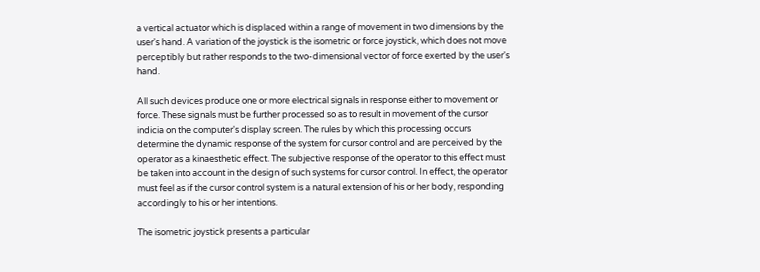a vertical actuator which is displaced within a range of movement in two dimensions by the user's hand. A variation of the joystick is the isometric or force joystick, which does not move perceptibly but rather responds to the two-dimensional vector of force exerted by the user's hand.

All such devices produce one or more electrical signals in response either to movement or force. These signals must be further processed so as to result in movement of the cursor indicia on the computer's display screen. The rules by which this processing occurs determine the dynamic response of the system for cursor control and are perceived by the operator as a kinaesthetic effect. The subjective response of the operator to this effect must be taken into account in the design of such systems for cursor control. In effect, the operator must feel as if the cursor control system is a natural extension of his or her body, responding accordingly to his or her intentions.

The isometric joystick presents a particular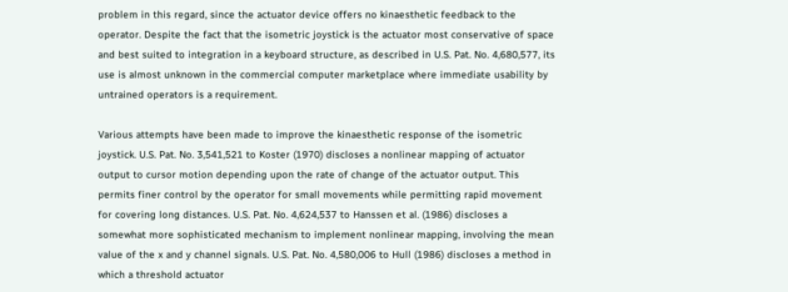problem in this regard, since the actuator device offers no kinaesthetic feedback to the operator. Despite the fact that the isometric joystick is the actuator most conservative of space and best suited to integration in a keyboard structure, as described in U.S. Pat. No. 4,680,577, its use is almost unknown in the commercial computer marketplace where immediate usability by untrained operators is a requirement.

Various attempts have been made to improve the kinaesthetic response of the isometric joystick. U.S. Pat. No. 3,541,521 to Koster (1970) discloses a nonlinear mapping of actuator output to cursor motion depending upon the rate of change of the actuator output. This permits finer control by the operator for small movements while permitting rapid movement for covering long distances. U.S. Pat. No. 4,624,537 to Hanssen et al. (1986) discloses a somewhat more sophisticated mechanism to implement nonlinear mapping, involving the mean value of the x and y channel signals. U.S. Pat. No. 4,580,006 to Hull (1986) discloses a method in which a threshold actuator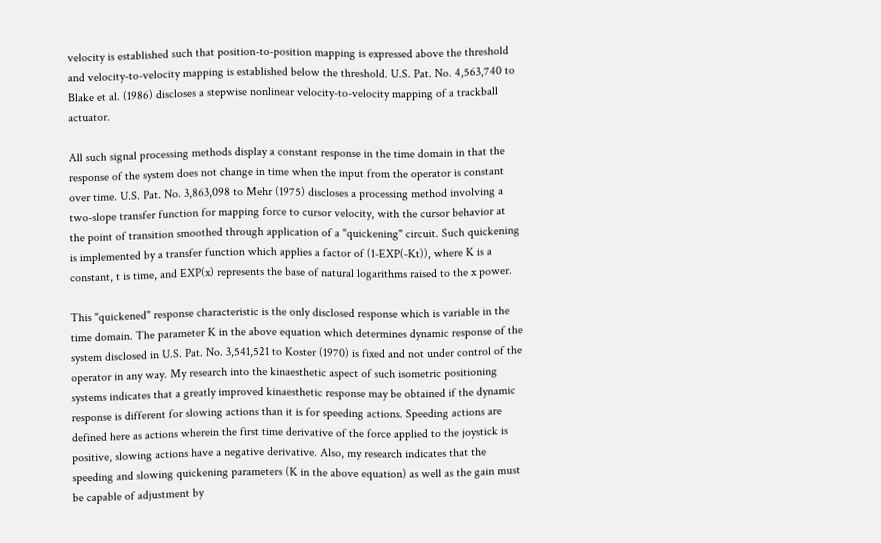velocity is established such that position-to-position mapping is expressed above the threshold and velocity-to-velocity mapping is established below the threshold. U.S. Pat. No. 4,563,740 to Blake et al. (1986) discloses a stepwise nonlinear velocity-to-velocity mapping of a trackball actuator.

All such signal processing methods display a constant response in the time domain in that the response of the system does not change in time when the input from the operator is constant over time. U.S. Pat. No. 3,863,098 to Mehr (1975) discloses a processing method involving a two-slope transfer function for mapping force to cursor velocity, with the cursor behavior at the point of transition smoothed through application of a "quickening" circuit. Such quickening is implemented by a transfer function which applies a factor of (1-EXP(-Kt)), where K is a constant, t is time, and EXP(x) represents the base of natural logarithms raised to the x power.

This "quickened" response characteristic is the only disclosed response which is variable in the time domain. The parameter K in the above equation which determines dynamic response of the system disclosed in U.S. Pat. No. 3,541,521 to Koster (1970) is fixed and not under control of the operator in any way. My research into the kinaesthetic aspect of such isometric positioning systems indicates that a greatly improved kinaesthetic response may be obtained if the dynamic response is different for slowing actions than it is for speeding actions. Speeding actions are defined here as actions wherein the first time derivative of the force applied to the joystick is positive, slowing actions have a negative derivative. Also, my research indicates that the speeding and slowing quickening parameters (K in the above equation) as well as the gain must be capable of adjustment by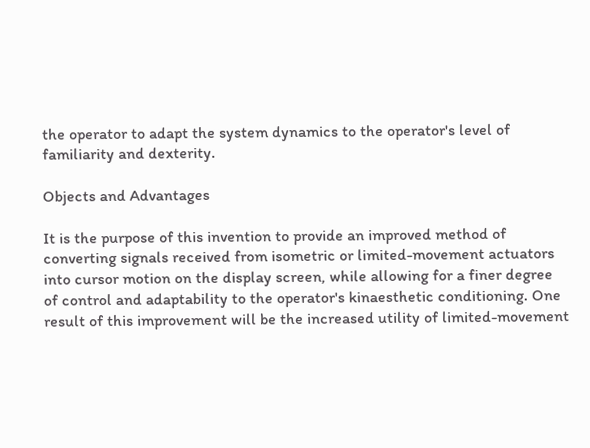the operator to adapt the system dynamics to the operator's level of familiarity and dexterity.

Objects and Advantages

It is the purpose of this invention to provide an improved method of converting signals received from isometric or limited-movement actuators into cursor motion on the display screen, while allowing for a finer degree of control and adaptability to the operator's kinaesthetic conditioning. One result of this improvement will be the increased utility of limited-movement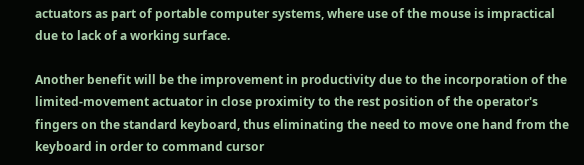actuators as part of portable computer systems, where use of the mouse is impractical due to lack of a working surface.

Another benefit will be the improvement in productivity due to the incorporation of the limited-movement actuator in close proximity to the rest position of the operator's fingers on the standard keyboard, thus eliminating the need to move one hand from the keyboard in order to command cursor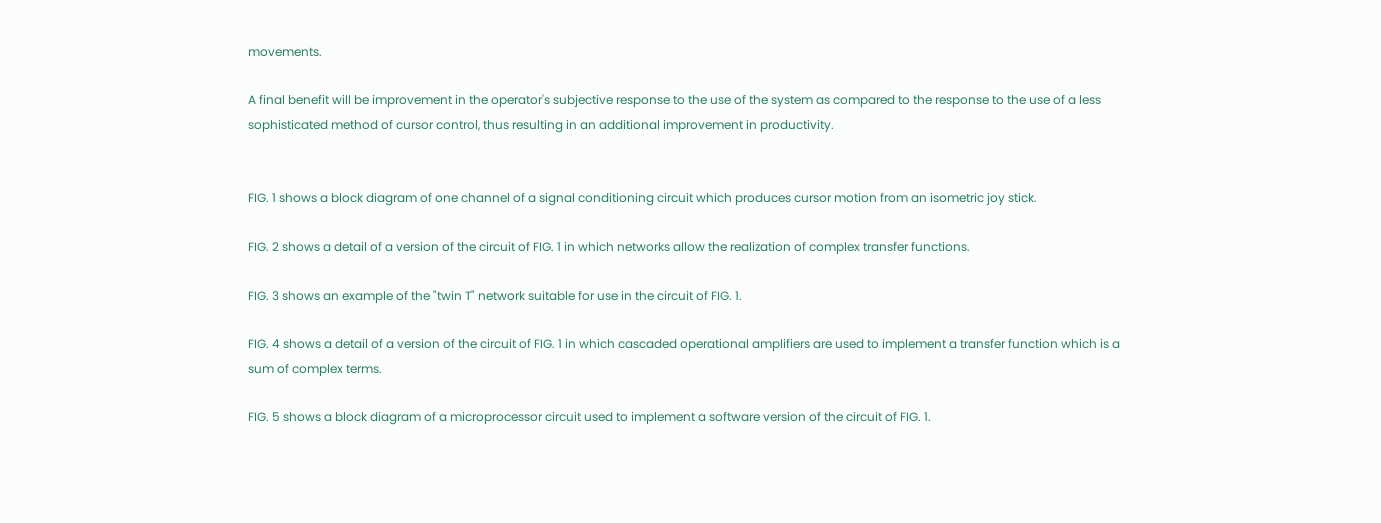movements.

A final benefit will be improvement in the operator's subjective response to the use of the system as compared to the response to the use of a less sophisticated method of cursor control, thus resulting in an additional improvement in productivity.


FIG. 1 shows a block diagram of one channel of a signal conditioning circuit which produces cursor motion from an isometric joy stick.

FIG. 2 shows a detail of a version of the circuit of FIG. 1 in which networks allow the realization of complex transfer functions.

FIG. 3 shows an example of the "twin T" network suitable for use in the circuit of FIG. 1.

FIG. 4 shows a detail of a version of the circuit of FIG. 1 in which cascaded operational amplifiers are used to implement a transfer function which is a sum of complex terms.

FIG. 5 shows a block diagram of a microprocessor circuit used to implement a software version of the circuit of FIG. 1.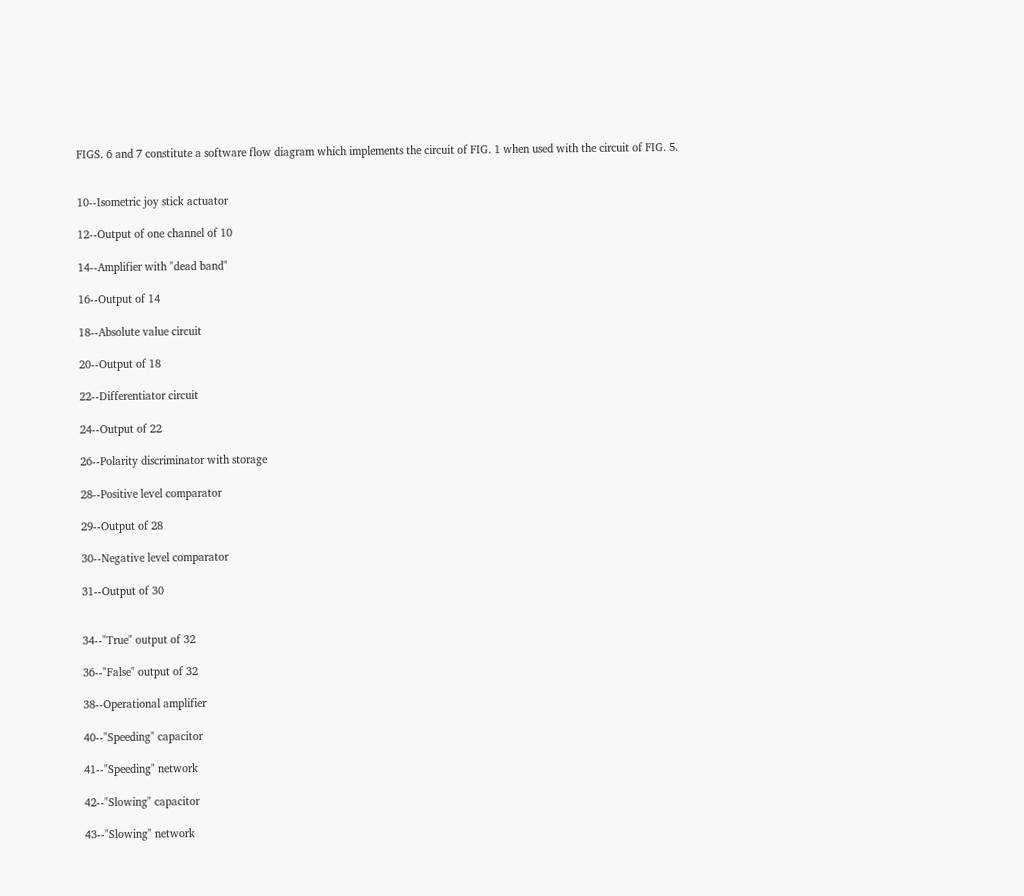FIGS. 6 and 7 constitute a software flow diagram which implements the circuit of FIG. 1 when used with the circuit of FIG. 5.


10--Isometric joy stick actuator

12--Output of one channel of 10

14--Amplifier with "dead band"

16--Output of 14

18--Absolute value circuit

20--Output of 18

22--Differentiator circuit

24--Output of 22

26--Polarity discriminator with storage

28--Positive level comparator

29--Output of 28

30--Negative level comparator

31--Output of 30


34--"True" output of 32

36--"False" output of 32

38--Operational amplifier

40--"Speeding" capacitor

41--"Speeding" network

42--"Slowing" capacitor

43--"Slowing" network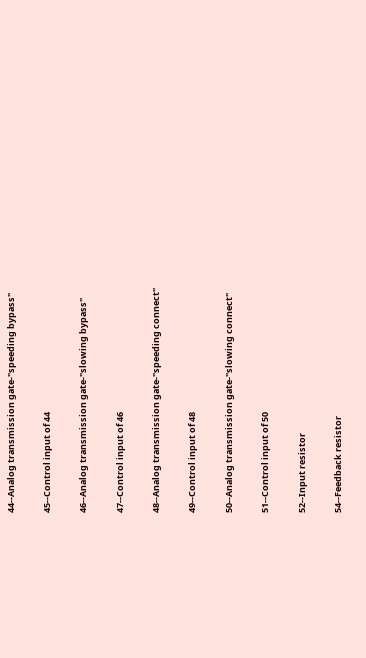44--Analog transmission gate-"speeding bypass"

45--Control input of 44

46--Analog transmission gate-"slowing bypass"

47--Control input of 46

48--Analog transmission gate-"speeding connect"

49--Control input of 48

50--Analog transmission gate-"slowing connect"

51--Control input of 50

52--Input resistor

54--Feedback resistor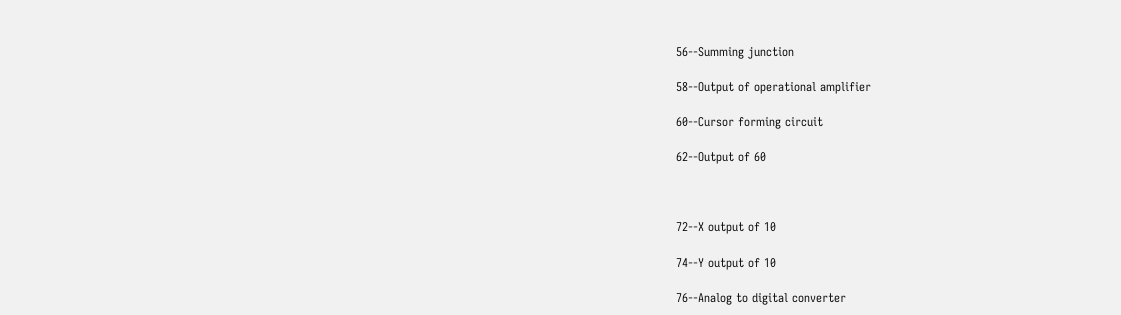56--Summing junction

58--Output of operational amplifier

60--Cursor forming circuit

62--Output of 60



72--X output of 10

74--Y output of 10

76--Analog to digital converter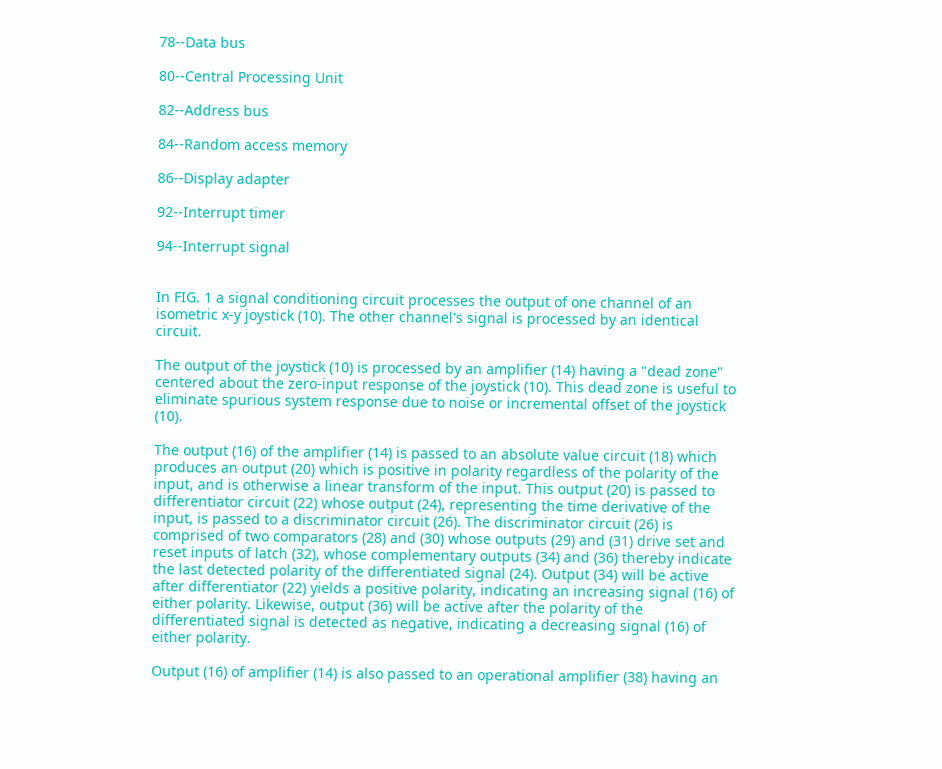78--Data bus

80--Central Processing Unit

82--Address bus

84--Random access memory

86--Display adapter

92--Interrupt timer

94--Interrupt signal


In FIG. 1 a signal conditioning circuit processes the output of one channel of an isometric x-y joystick (10). The other channel's signal is processed by an identical circuit.

The output of the joystick (10) is processed by an amplifier (14) having a "dead zone" centered about the zero-input response of the joystick (10). This dead zone is useful to eliminate spurious system response due to noise or incremental offset of the joystick (10).

The output (16) of the amplifier (14) is passed to an absolute value circuit (18) which produces an output (20) which is positive in polarity regardless of the polarity of the input, and is otherwise a linear transform of the input. This output (20) is passed to differentiator circuit (22) whose output (24), representing the time derivative of the input, is passed to a discriminator circuit (26). The discriminator circuit (26) is comprised of two comparators (28) and (30) whose outputs (29) and (31) drive set and reset inputs of latch (32), whose complementary outputs (34) and (36) thereby indicate the last detected polarity of the differentiated signal (24). Output (34) will be active after differentiator (22) yields a positive polarity, indicating an increasing signal (16) of either polarity. Likewise, output (36) will be active after the polarity of the differentiated signal is detected as negative, indicating a decreasing signal (16) of either polarity.

Output (16) of amplifier (14) is also passed to an operational amplifier (38) having an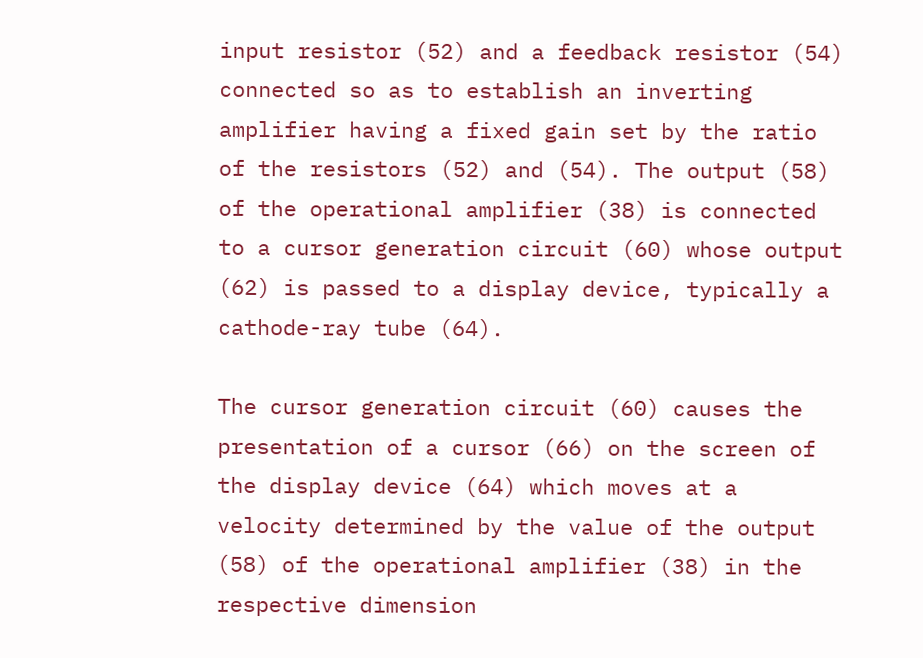input resistor (52) and a feedback resistor (54) connected so as to establish an inverting amplifier having a fixed gain set by the ratio of the resistors (52) and (54). The output (58) of the operational amplifier (38) is connected to a cursor generation circuit (60) whose output (62) is passed to a display device, typically a cathode-ray tube (64).

The cursor generation circuit (60) causes the presentation of a cursor (66) on the screen of the display device (64) which moves at a velocity determined by the value of the output (58) of the operational amplifier (38) in the respective dimension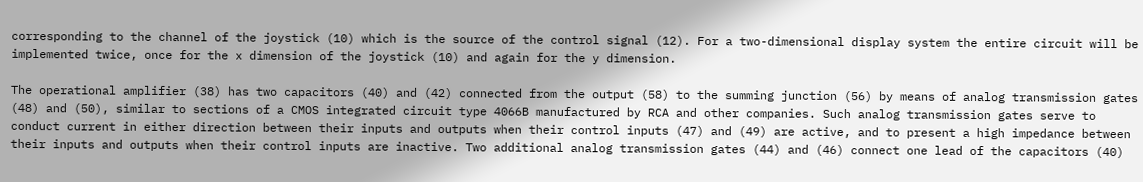corresponding to the channel of the joystick (10) which is the source of the control signal (12). For a two-dimensional display system the entire circuit will be implemented twice, once for the x dimension of the joystick (10) and again for the y dimension.

The operational amplifier (38) has two capacitors (40) and (42) connected from the output (58) to the summing junction (56) by means of analog transmission gates (48) and (50), similar to sections of a CMOS integrated circuit type 4066B manufactured by RCA and other companies. Such analog transmission gates serve to conduct current in either direction between their inputs and outputs when their control inputs (47) and (49) are active, and to present a high impedance between their inputs and outputs when their control inputs are inactive. Two additional analog transmission gates (44) and (46) connect one lead of the capacitors (40)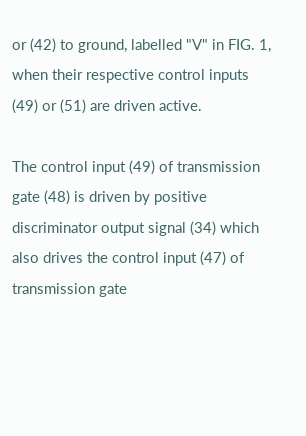or (42) to ground, labelled "V" in FIG. 1, when their respective control inputs (49) or (51) are driven active.

The control input (49) of transmission gate (48) is driven by positive discriminator output signal (34) which also drives the control input (47) of transmission gate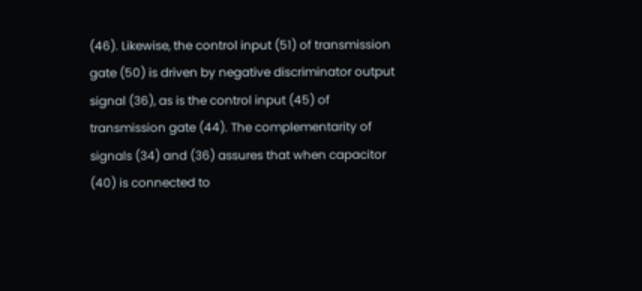(46). Likewise, the control input (51) of transmission gate (50) is driven by negative discriminator output signal (36), as is the control input (45) of transmission gate (44). The complementarity of signals (34) and (36) assures that when capacitor (40) is connected to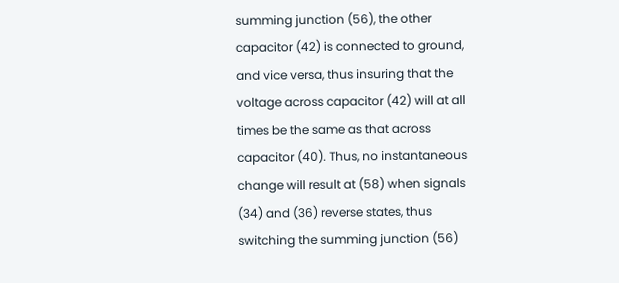summing junction (56), the other capacitor (42) is connected to ground, and vice versa, thus insuring that the voltage across capacitor (42) will at all times be the same as that across capacitor (40). Thus, no instantaneous change will result at (58) when signals (34) and (36) reverse states, thus switching the summing junction (56)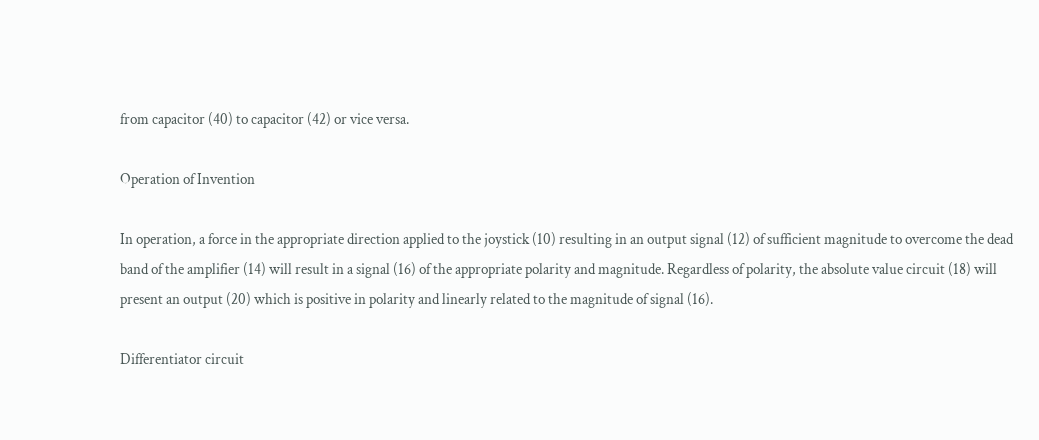from capacitor (40) to capacitor (42) or vice versa.

Operation of Invention

In operation, a force in the appropriate direction applied to the joystick (10) resulting in an output signal (12) of sufficient magnitude to overcome the dead band of the amplifier (14) will result in a signal (16) of the appropriate polarity and magnitude. Regardless of polarity, the absolute value circuit (18) will present an output (20) which is positive in polarity and linearly related to the magnitude of signal (16).

Differentiator circuit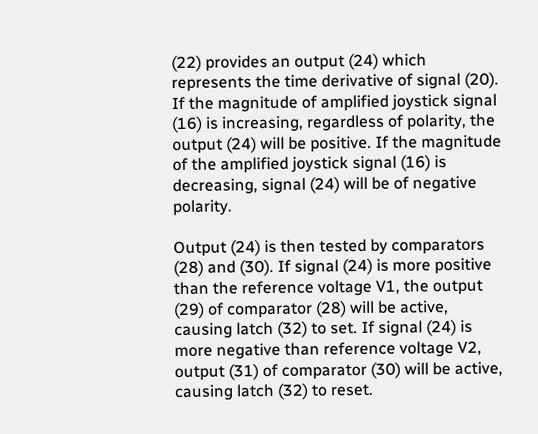(22) provides an output (24) which represents the time derivative of signal (20). If the magnitude of amplified joystick signal (16) is increasing, regardless of polarity, the output (24) will be positive. If the magnitude of the amplified joystick signal (16) is decreasing, signal (24) will be of negative polarity.

Output (24) is then tested by comparators (28) and (30). If signal (24) is more positive than the reference voltage V1, the output (29) of comparator (28) will be active, causing latch (32) to set. If signal (24) is more negative than reference voltage V2, output (31) of comparator (30) will be active, causing latch (32) to reset.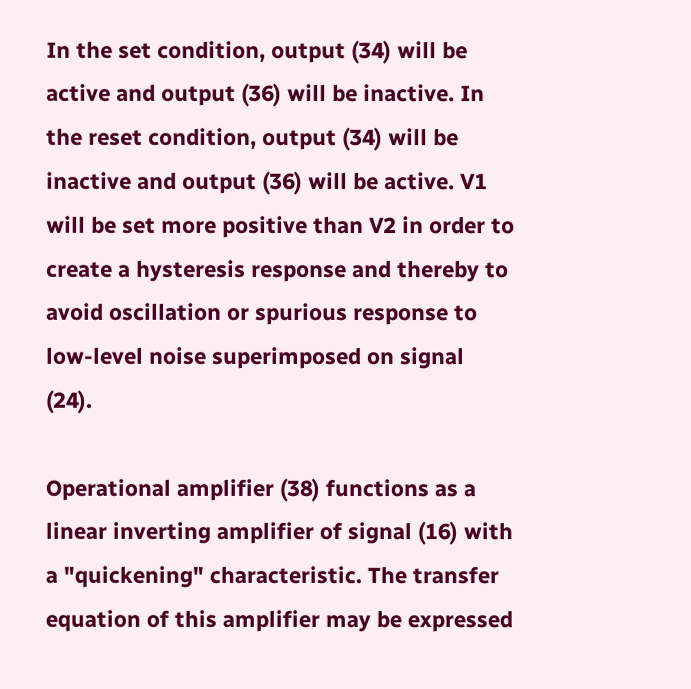In the set condition, output (34) will be active and output (36) will be inactive. In the reset condition, output (34) will be inactive and output (36) will be active. V1 will be set more positive than V2 in order to create a hysteresis response and thereby to avoid oscillation or spurious response to low-level noise superimposed on signal (24).

Operational amplifier (38) functions as a linear inverting amplifier of signal (16) with a "quickening" characteristic. The transfer equation of this amplifier may be expressed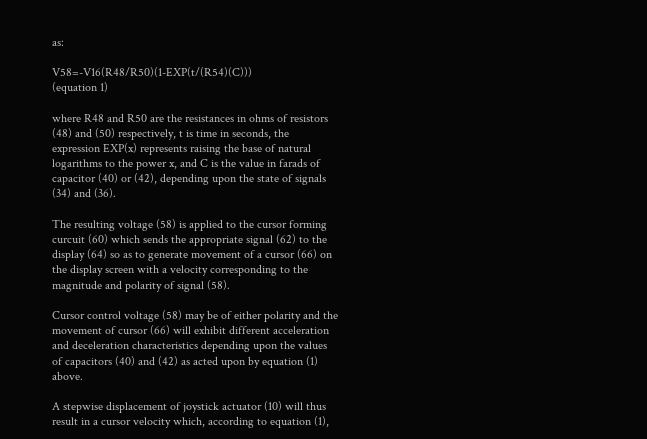as:

V58=-V16(R48/R50)(1-EXP(t/(R54)(C)))                       (equation 1)

where R48 and R50 are the resistances in ohms of resistors (48) and (50) respectively, t is time in seconds, the expression EXP(x) represents raising the base of natural logarithms to the power x, and C is the value in farads of capacitor (40) or (42), depending upon the state of signals (34) and (36).

The resulting voltage (58) is applied to the cursor forming curcuit (60) which sends the appropriate signal (62) to the display (64) so as to generate movement of a cursor (66) on the display screen with a velocity corresponding to the magnitude and polarity of signal (58).

Cursor control voltage (58) may be of either polarity and the movement of cursor (66) will exhibit different acceleration and deceleration characteristics depending upon the values of capacitors (40) and (42) as acted upon by equation (1) above.

A stepwise displacement of joystick actuator (10) will thus result in a cursor velocity which, according to equation (1),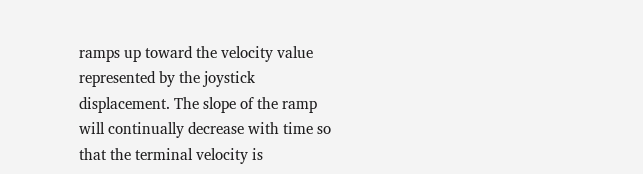ramps up toward the velocity value represented by the joystick displacement. The slope of the ramp will continually decrease with time so that the terminal velocity is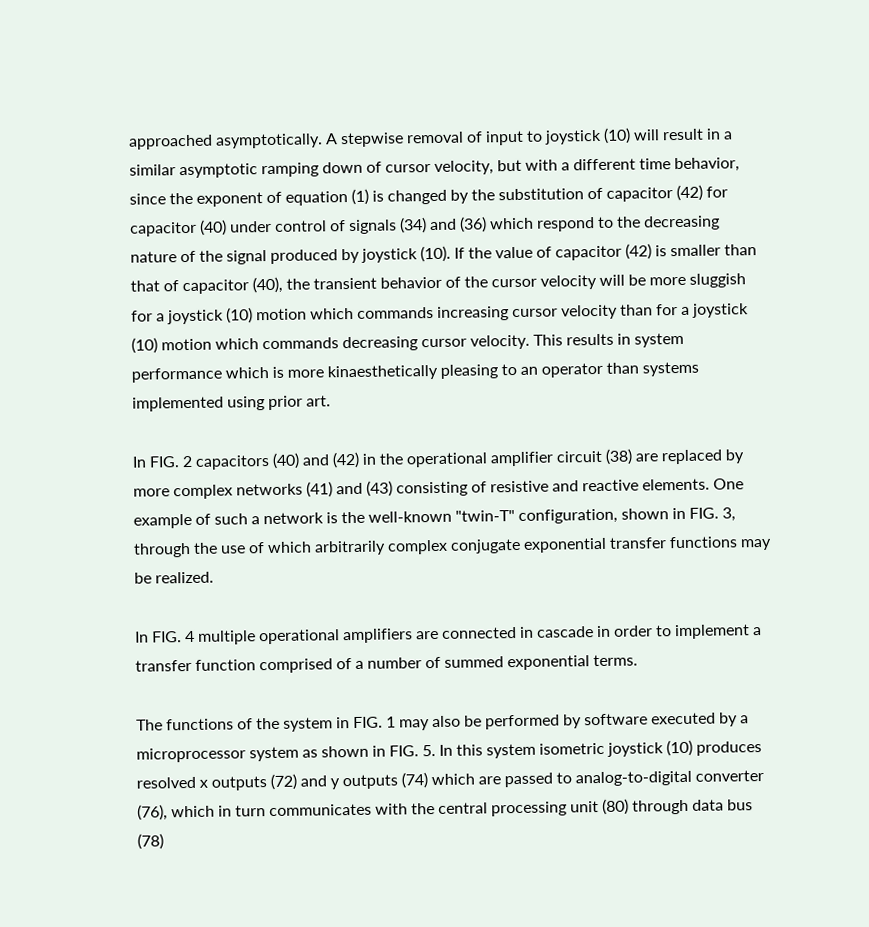approached asymptotically. A stepwise removal of input to joystick (10) will result in a similar asymptotic ramping down of cursor velocity, but with a different time behavior, since the exponent of equation (1) is changed by the substitution of capacitor (42) for capacitor (40) under control of signals (34) and (36) which respond to the decreasing nature of the signal produced by joystick (10). If the value of capacitor (42) is smaller than that of capacitor (40), the transient behavior of the cursor velocity will be more sluggish for a joystick (10) motion which commands increasing cursor velocity than for a joystick (10) motion which commands decreasing cursor velocity. This results in system performance which is more kinaesthetically pleasing to an operator than systems implemented using prior art.

In FIG. 2 capacitors (40) and (42) in the operational amplifier circuit (38) are replaced by more complex networks (41) and (43) consisting of resistive and reactive elements. One example of such a network is the well-known "twin-T" configuration, shown in FIG. 3, through the use of which arbitrarily complex conjugate exponential transfer functions may be realized.

In FIG. 4 multiple operational amplifiers are connected in cascade in order to implement a transfer function comprised of a number of summed exponential terms.

The functions of the system in FIG. 1 may also be performed by software executed by a microprocessor system as shown in FIG. 5. In this system isometric joystick (10) produces resolved x outputs (72) and y outputs (74) which are passed to analog-to-digital converter (76), which in turn communicates with the central processing unit (80) through data bus (78)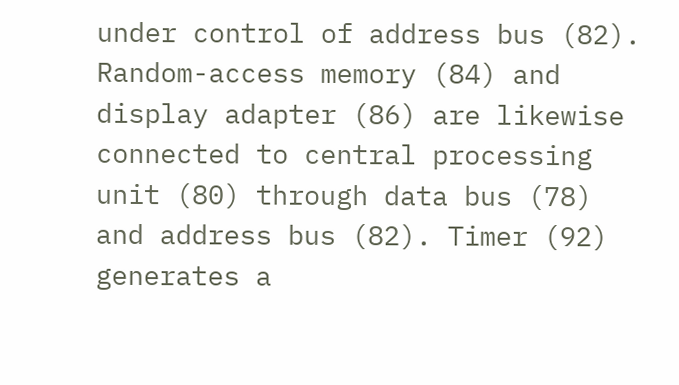under control of address bus (82). Random-access memory (84) and display adapter (86) are likewise connected to central processing unit (80) through data bus (78) and address bus (82). Timer (92) generates a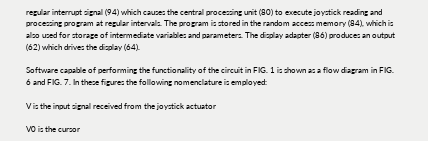regular interrupt signal (94) which causes the central processing unit (80) to execute joystick reading and processing program at regular intervals. The program is stored in the random access memory (84), which is also used for storage of intermediate variables and parameters. The display adapter (86) produces an output (62) which drives the display (64).

Software capable of performing the functionality of the circuit in FIG. 1 is shown as a flow diagram in FIG. 6 and FIG. 7. In these figures the following nomenclature is employed:

V is the input signal received from the joystick actuator

V0 is the cursor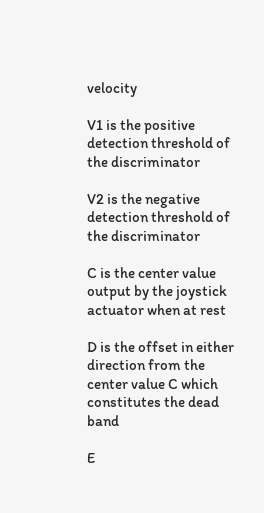velocity

V1 is the positive detection threshold of the discriminator

V2 is the negative detection threshold of the discriminator

C is the center value output by the joystick actuator when at rest

D is the offset in either direction from the center value C which constitutes the dead band

E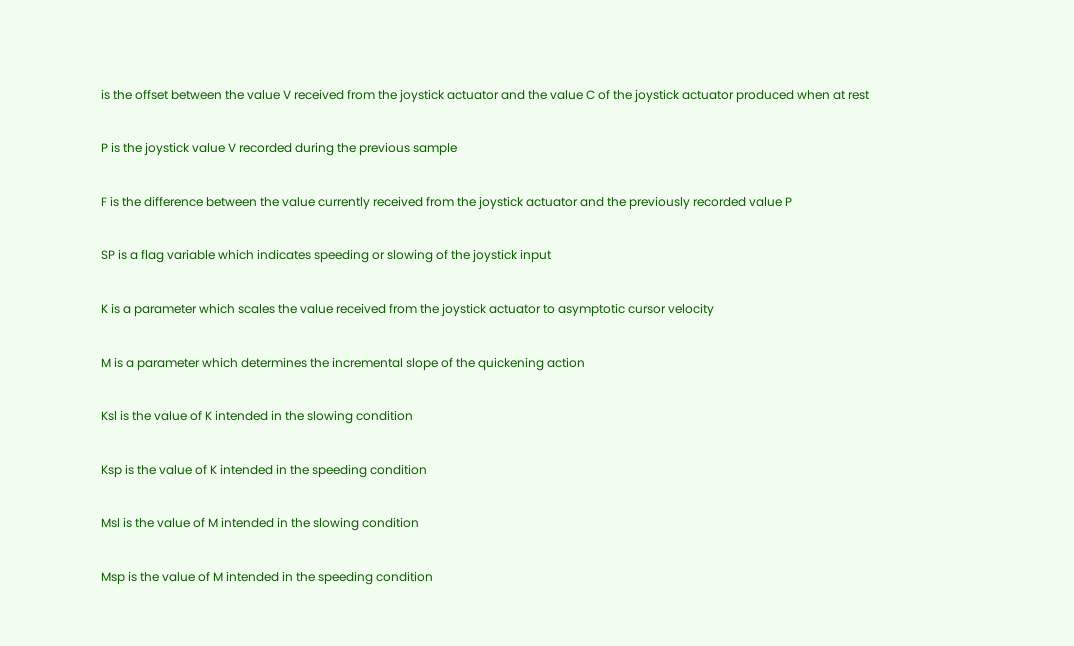is the offset between the value V received from the joystick actuator and the value C of the joystick actuator produced when at rest

P is the joystick value V recorded during the previous sample

F is the difference between the value currently received from the joystick actuator and the previously recorded value P

SP is a flag variable which indicates speeding or slowing of the joystick input

K is a parameter which scales the value received from the joystick actuator to asymptotic cursor velocity

M is a parameter which determines the incremental slope of the quickening action

Ksl is the value of K intended in the slowing condition

Ksp is the value of K intended in the speeding condition

Msl is the value of M intended in the slowing condition

Msp is the value of M intended in the speeding condition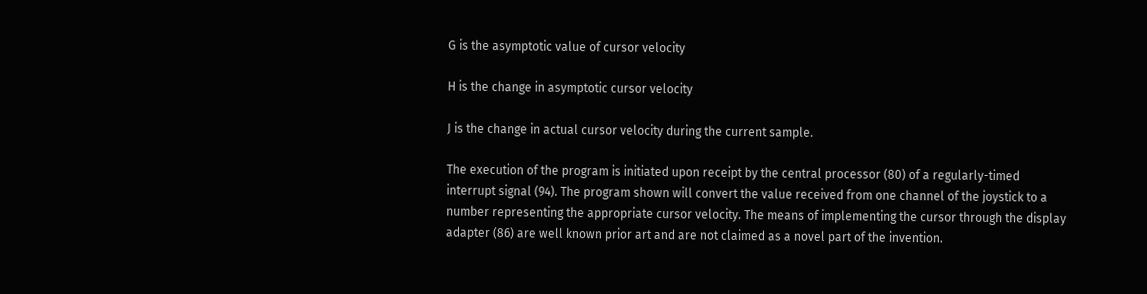G is the asymptotic value of cursor velocity

H is the change in asymptotic cursor velocity

J is the change in actual cursor velocity during the current sample.

The execution of the program is initiated upon receipt by the central processor (80) of a regularly-timed interrupt signal (94). The program shown will convert the value received from one channel of the joystick to a number representing the appropriate cursor velocity. The means of implementing the cursor through the display adapter (86) are well known prior art and are not claimed as a novel part of the invention.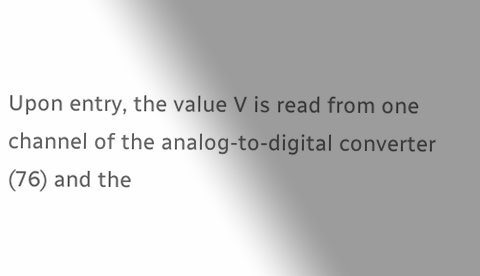Upon entry, the value V is read from one channel of the analog-to-digital converter (76) and the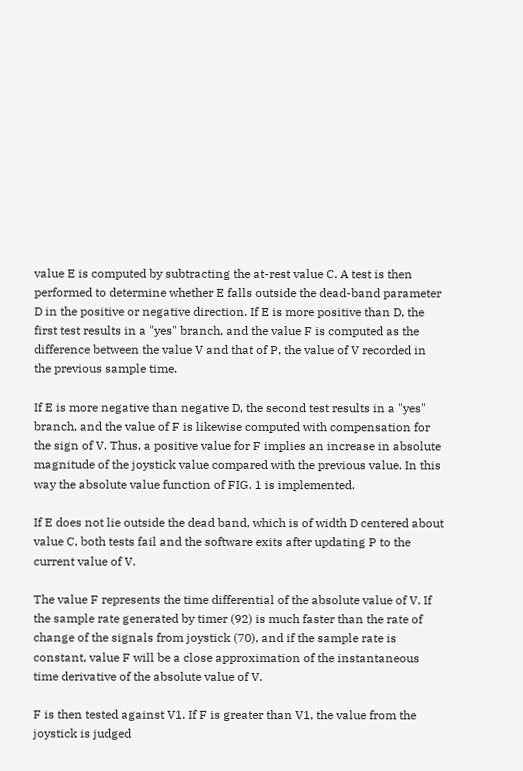value E is computed by subtracting the at-rest value C. A test is then performed to determine whether E falls outside the dead-band parameter D in the positive or negative direction. If E is more positive than D, the first test results in a "yes" branch, and the value F is computed as the difference between the value V and that of P, the value of V recorded in the previous sample time.

If E is more negative than negative D, the second test results in a "yes" branch, and the value of F is likewise computed with compensation for the sign of V. Thus, a positive value for F implies an increase in absolute magnitude of the joystick value compared with the previous value. In this way the absolute value function of FIG. 1 is implemented.

If E does not lie outside the dead band, which is of width D centered about value C, both tests fail and the software exits after updating P to the current value of V.

The value F represents the time differential of the absolute value of V. If the sample rate generated by timer (92) is much faster than the rate of change of the signals from joystick (70), and if the sample rate is constant, value F will be a close approximation of the instantaneous time derivative of the absolute value of V.

F is then tested against V1. If F is greater than V1, the value from the joystick is judged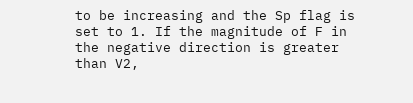to be increasing and the Sp flag is set to 1. If the magnitude of F in the negative direction is greater than V2,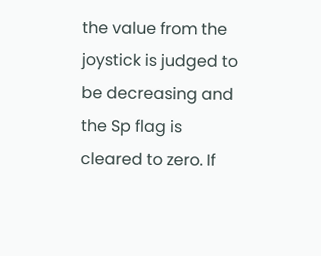the value from the joystick is judged to be decreasing and the Sp flag is cleared to zero. If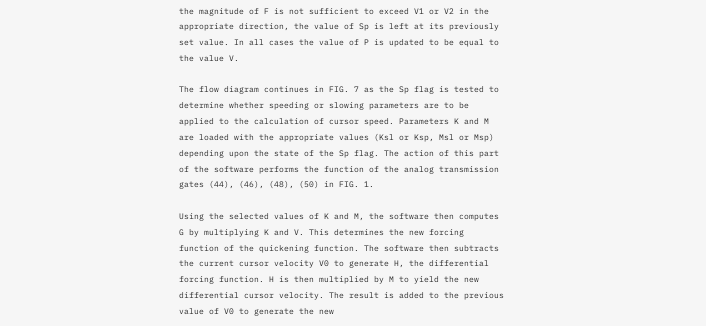the magnitude of F is not sufficient to exceed V1 or V2 in the appropriate direction, the value of Sp is left at its previously set value. In all cases the value of P is updated to be equal to the value V.

The flow diagram continues in FIG. 7 as the Sp flag is tested to determine whether speeding or slowing parameters are to be applied to the calculation of cursor speed. Parameters K and M are loaded with the appropriate values (Ksl or Ksp, Msl or Msp) depending upon the state of the Sp flag. The action of this part of the software performs the function of the analog transmission gates (44), (46), (48), (50) in FIG. 1.

Using the selected values of K and M, the software then computes G by multiplying K and V. This determines the new forcing function of the quickening function. The software then subtracts the current cursor velocity V0 to generate H, the differential forcing function. H is then multiplied by M to yield the new differential cursor velocity. The result is added to the previous value of V0 to generate the new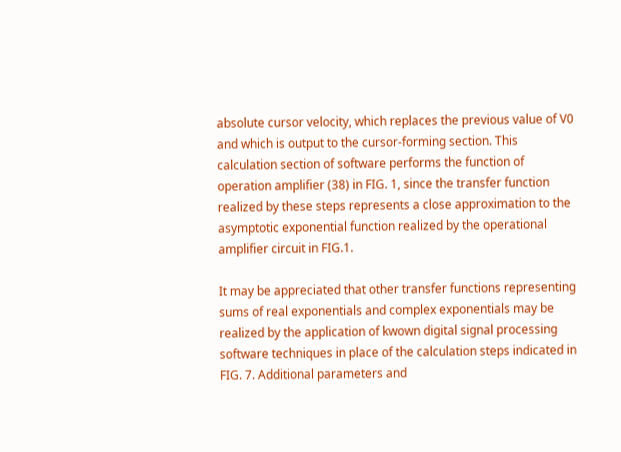absolute cursor velocity, which replaces the previous value of V0 and which is output to the cursor-forming section. This calculation section of software performs the function of operation amplifier (38) in FIG. 1, since the transfer function realized by these steps represents a close approximation to the asymptotic exponential function realized by the operational amplifier circuit in FIG.1.

It may be appreciated that other transfer functions representing sums of real exponentials and complex exponentials may be realized by the application of kwown digital signal processing software techniques in place of the calculation steps indicated in FIG. 7. Additional parameters and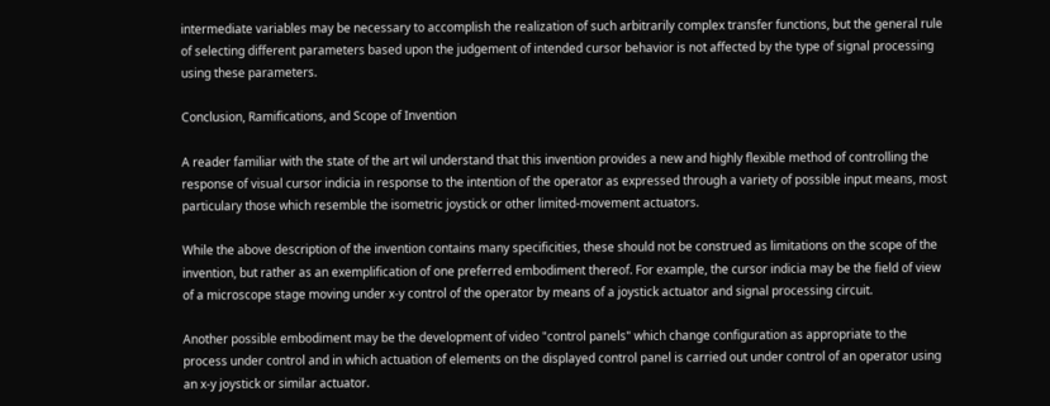intermediate variables may be necessary to accomplish the realization of such arbitrarily complex transfer functions, but the general rule of selecting different parameters based upon the judgement of intended cursor behavior is not affected by the type of signal processing using these parameters.

Conclusion, Ramifications, and Scope of Invention

A reader familiar with the state of the art wil understand that this invention provides a new and highly flexible method of controlling the response of visual cursor indicia in response to the intention of the operator as expressed through a variety of possible input means, most particulary those which resemble the isometric joystick or other limited-movement actuators.

While the above description of the invention contains many specificities, these should not be construed as limitations on the scope of the invention, but rather as an exemplification of one preferred embodiment thereof. For example, the cursor indicia may be the field of view of a microscope stage moving under x-y control of the operator by means of a joystick actuator and signal processing circuit.

Another possible embodiment may be the development of video "control panels" which change configuration as appropriate to the process under control and in which actuation of elements on the displayed control panel is carried out under control of an operator using an x-y joystick or similar actuator.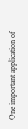One important application of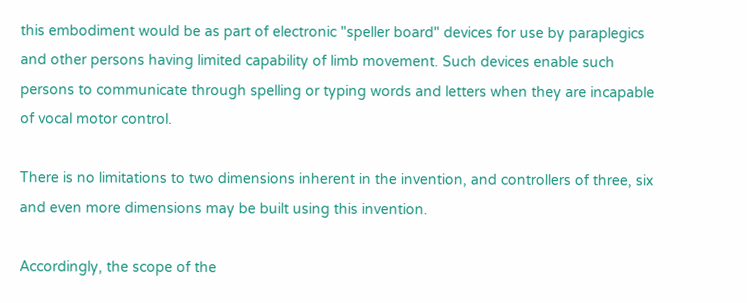this embodiment would be as part of electronic "speller board" devices for use by paraplegics and other persons having limited capability of limb movement. Such devices enable such persons to communicate through spelling or typing words and letters when they are incapable of vocal motor control.

There is no limitations to two dimensions inherent in the invention, and controllers of three, six and even more dimensions may be built using this invention.

Accordingly, the scope of the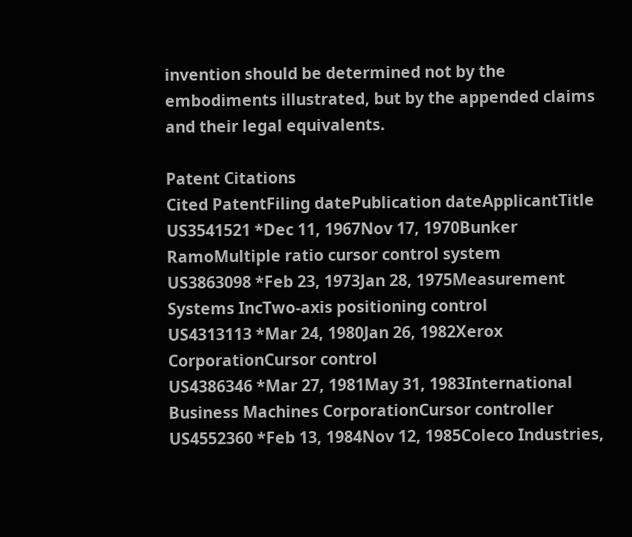invention should be determined not by the embodiments illustrated, but by the appended claims and their legal equivalents.

Patent Citations
Cited PatentFiling datePublication dateApplicantTitle
US3541521 *Dec 11, 1967Nov 17, 1970Bunker RamoMultiple ratio cursor control system
US3863098 *Feb 23, 1973Jan 28, 1975Measurement Systems IncTwo-axis positioning control
US4313113 *Mar 24, 1980Jan 26, 1982Xerox CorporationCursor control
US4386346 *Mar 27, 1981May 31, 1983International Business Machines CorporationCursor controller
US4552360 *Feb 13, 1984Nov 12, 1985Coleco Industries,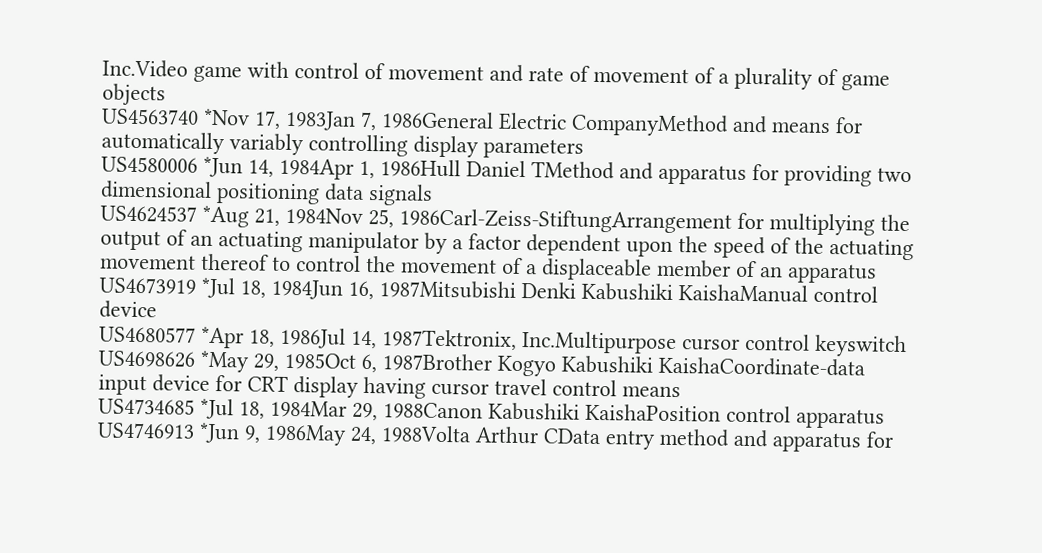Inc.Video game with control of movement and rate of movement of a plurality of game objects
US4563740 *Nov 17, 1983Jan 7, 1986General Electric CompanyMethod and means for automatically variably controlling display parameters
US4580006 *Jun 14, 1984Apr 1, 1986Hull Daniel TMethod and apparatus for providing two dimensional positioning data signals
US4624537 *Aug 21, 1984Nov 25, 1986Carl-Zeiss-StiftungArrangement for multiplying the output of an actuating manipulator by a factor dependent upon the speed of the actuating movement thereof to control the movement of a displaceable member of an apparatus
US4673919 *Jul 18, 1984Jun 16, 1987Mitsubishi Denki Kabushiki KaishaManual control device
US4680577 *Apr 18, 1986Jul 14, 1987Tektronix, Inc.Multipurpose cursor control keyswitch
US4698626 *May 29, 1985Oct 6, 1987Brother Kogyo Kabushiki KaishaCoordinate-data input device for CRT display having cursor travel control means
US4734685 *Jul 18, 1984Mar 29, 1988Canon Kabushiki KaishaPosition control apparatus
US4746913 *Jun 9, 1986May 24, 1988Volta Arthur CData entry method and apparatus for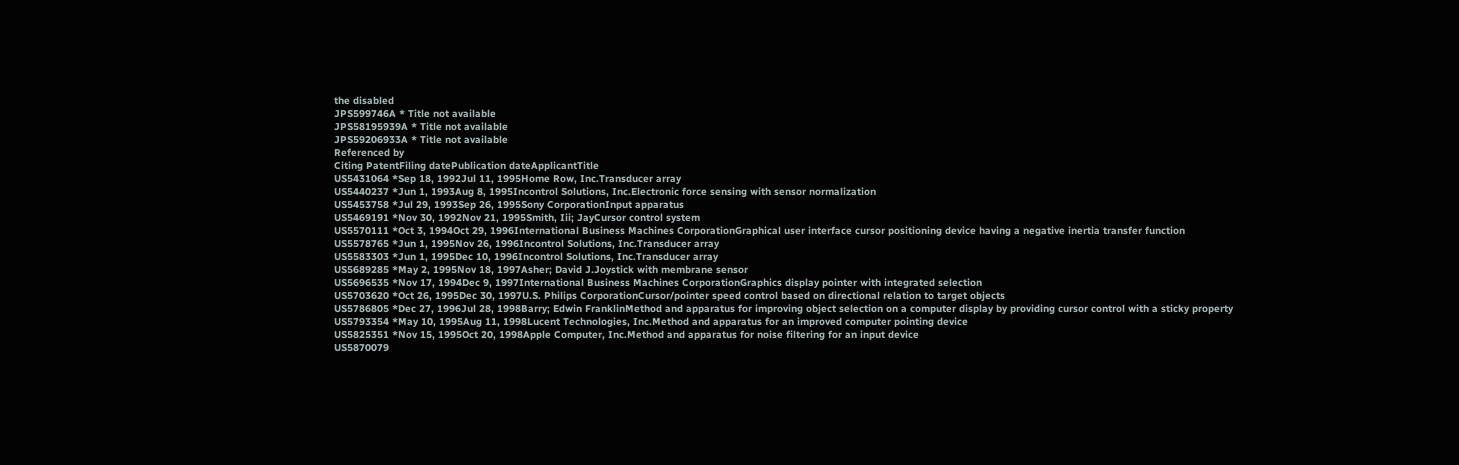the disabled
JPS599746A * Title not available
JPS58195939A * Title not available
JPS59206933A * Title not available
Referenced by
Citing PatentFiling datePublication dateApplicantTitle
US5431064 *Sep 18, 1992Jul 11, 1995Home Row, Inc.Transducer array
US5440237 *Jun 1, 1993Aug 8, 1995Incontrol Solutions, Inc.Electronic force sensing with sensor normalization
US5453758 *Jul 29, 1993Sep 26, 1995Sony CorporationInput apparatus
US5469191 *Nov 30, 1992Nov 21, 1995Smith, Iii; JayCursor control system
US5570111 *Oct 3, 1994Oct 29, 1996International Business Machines CorporationGraphical user interface cursor positioning device having a negative inertia transfer function
US5578765 *Jun 1, 1995Nov 26, 1996Incontrol Solutions, Inc.Transducer array
US5583303 *Jun 1, 1995Dec 10, 1996Incontrol Solutions, Inc.Transducer array
US5689285 *May 2, 1995Nov 18, 1997Asher; David J.Joystick with membrane sensor
US5696535 *Nov 17, 1994Dec 9, 1997International Business Machines CorporationGraphics display pointer with integrated selection
US5703620 *Oct 26, 1995Dec 30, 1997U.S. Philips CorporationCursor/pointer speed control based on directional relation to target objects
US5786805 *Dec 27, 1996Jul 28, 1998Barry; Edwin FranklinMethod and apparatus for improving object selection on a computer display by providing cursor control with a sticky property
US5793354 *May 10, 1995Aug 11, 1998Lucent Technologies, Inc.Method and apparatus for an improved computer pointing device
US5825351 *Nov 15, 1995Oct 20, 1998Apple Computer, Inc.Method and apparatus for noise filtering for an input device
US5870079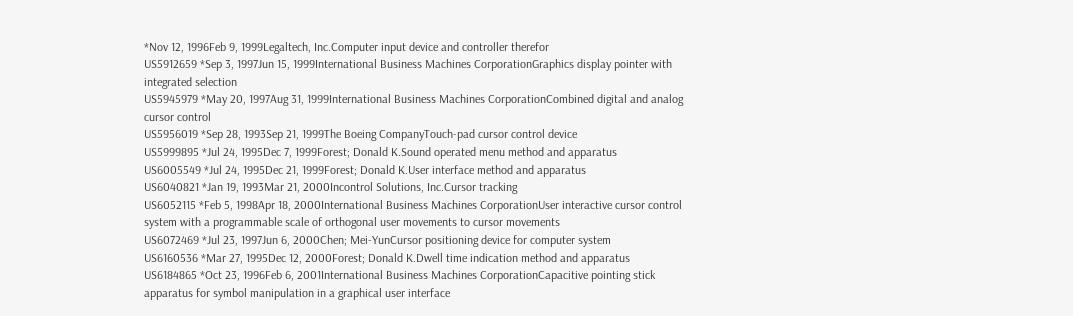*Nov 12, 1996Feb 9, 1999Legaltech, Inc.Computer input device and controller therefor
US5912659 *Sep 3, 1997Jun 15, 1999International Business Machines CorporationGraphics display pointer with integrated selection
US5945979 *May 20, 1997Aug 31, 1999International Business Machines CorporationCombined digital and analog cursor control
US5956019 *Sep 28, 1993Sep 21, 1999The Boeing CompanyTouch-pad cursor control device
US5999895 *Jul 24, 1995Dec 7, 1999Forest; Donald K.Sound operated menu method and apparatus
US6005549 *Jul 24, 1995Dec 21, 1999Forest; Donald K.User interface method and apparatus
US6040821 *Jan 19, 1993Mar 21, 2000Incontrol Solutions, Inc.Cursor tracking
US6052115 *Feb 5, 1998Apr 18, 2000International Business Machines CorporationUser interactive cursor control system with a programmable scale of orthogonal user movements to cursor movements
US6072469 *Jul 23, 1997Jun 6, 2000Chen; Mei-YunCursor positioning device for computer system
US6160536 *Mar 27, 1995Dec 12, 2000Forest; Donald K.Dwell time indication method and apparatus
US6184865 *Oct 23, 1996Feb 6, 2001International Business Machines CorporationCapacitive pointing stick apparatus for symbol manipulation in a graphical user interface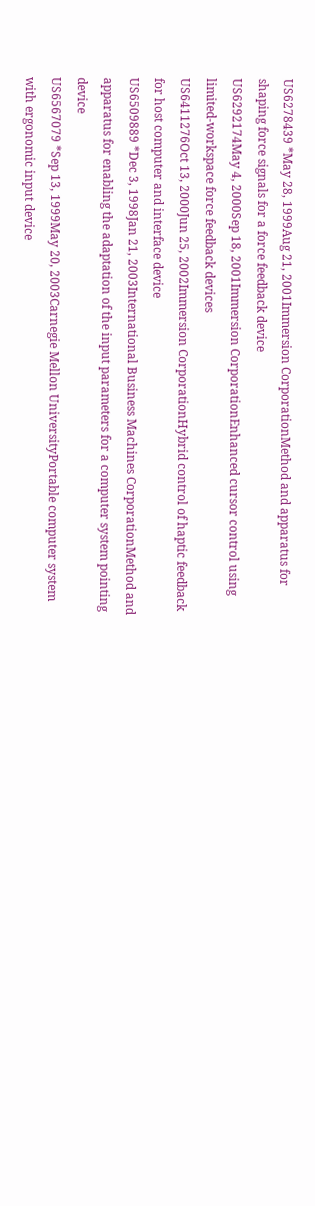US6278439 *May 28, 1999Aug 21, 2001Immersion CorporationMethod and apparatus for shaping force signals for a force feedback device
US6292174May 4, 2000Sep 18, 2001Immersion CorporationEnhanced cursor control using limited-workspace force feedback devices
US6411276Oct 13, 2000Jun 25, 2002Immersion CorporationHybrid control of haptic feedback for host computer and interface device
US6509889 *Dec 3, 1998Jan 21, 2003International Business Machines CorporationMethod and apparatus for enabling the adaptation of the input parameters for a computer system pointing device
US6567079 *Sep 13, 1999May 20, 2003Carnegie Mellon UniversityPortable computer system with ergonomic input device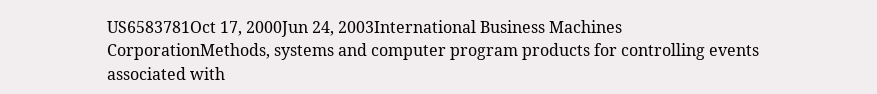US6583781Oct 17, 2000Jun 24, 2003International Business Machines CorporationMethods, systems and computer program products for controlling events associated with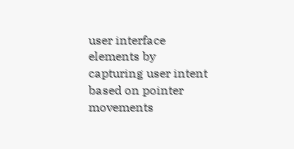user interface elements by capturing user intent based on pointer movements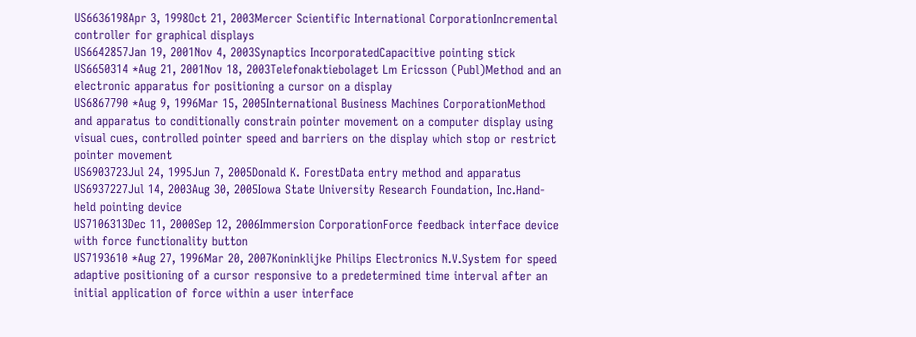US6636198Apr 3, 1998Oct 21, 2003Mercer Scientific International CorporationIncremental controller for graphical displays
US6642857Jan 19, 2001Nov 4, 2003Synaptics IncorporatedCapacitive pointing stick
US6650314 *Aug 21, 2001Nov 18, 2003Telefonaktiebolaget Lm Ericsson (Publ)Method and an electronic apparatus for positioning a cursor on a display
US6867790 *Aug 9, 1996Mar 15, 2005International Business Machines CorporationMethod and apparatus to conditionally constrain pointer movement on a computer display using visual cues, controlled pointer speed and barriers on the display which stop or restrict pointer movement
US6903723Jul 24, 1995Jun 7, 2005Donald K. ForestData entry method and apparatus
US6937227Jul 14, 2003Aug 30, 2005Iowa State University Research Foundation, Inc.Hand-held pointing device
US7106313Dec 11, 2000Sep 12, 2006Immersion CorporationForce feedback interface device with force functionality button
US7193610 *Aug 27, 1996Mar 20, 2007Koninklijke Philips Electronics N.V.System for speed adaptive positioning of a cursor responsive to a predetermined time interval after an initial application of force within a user interface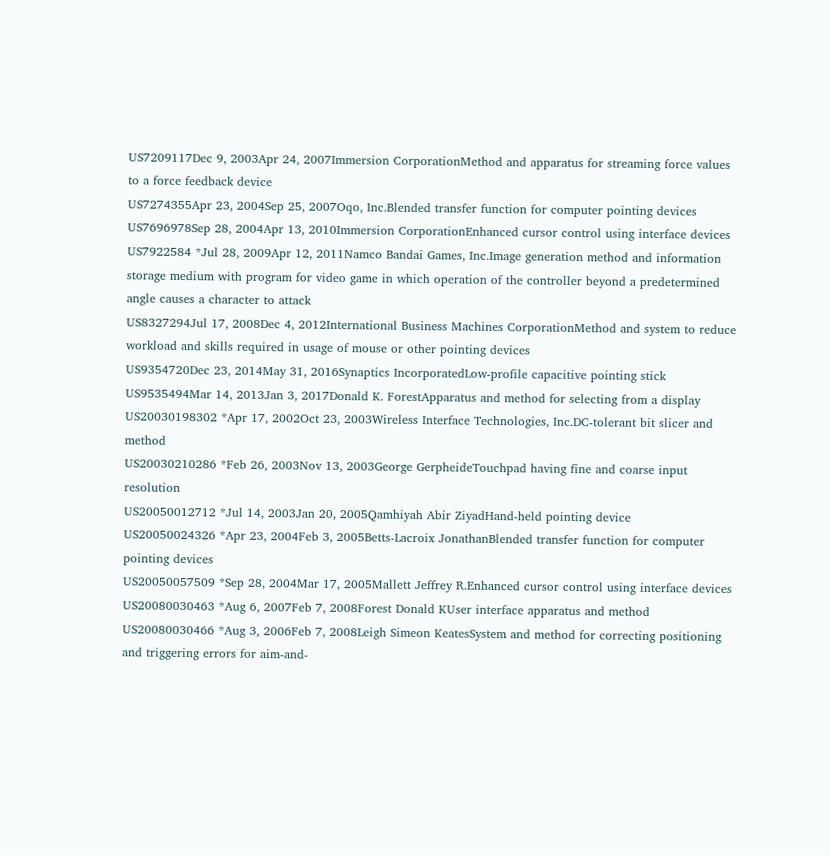US7209117Dec 9, 2003Apr 24, 2007Immersion CorporationMethod and apparatus for streaming force values to a force feedback device
US7274355Apr 23, 2004Sep 25, 2007Oqo, Inc.Blended transfer function for computer pointing devices
US7696978Sep 28, 2004Apr 13, 2010Immersion CorporationEnhanced cursor control using interface devices
US7922584 *Jul 28, 2009Apr 12, 2011Namco Bandai Games, Inc.Image generation method and information storage medium with program for video game in which operation of the controller beyond a predetermined angle causes a character to attack
US8327294Jul 17, 2008Dec 4, 2012International Business Machines CorporationMethod and system to reduce workload and skills required in usage of mouse or other pointing devices
US9354720Dec 23, 2014May 31, 2016Synaptics IncorporatedLow-profile capacitive pointing stick
US9535494Mar 14, 2013Jan 3, 2017Donald K. ForestApparatus and method for selecting from a display
US20030198302 *Apr 17, 2002Oct 23, 2003Wireless Interface Technologies, Inc.DC-tolerant bit slicer and method
US20030210286 *Feb 26, 2003Nov 13, 2003George GerpheideTouchpad having fine and coarse input resolution
US20050012712 *Jul 14, 2003Jan 20, 2005Qamhiyah Abir ZiyadHand-held pointing device
US20050024326 *Apr 23, 2004Feb 3, 2005Betts-Lacroix JonathanBlended transfer function for computer pointing devices
US20050057509 *Sep 28, 2004Mar 17, 2005Mallett Jeffrey R.Enhanced cursor control using interface devices
US20080030463 *Aug 6, 2007Feb 7, 2008Forest Donald KUser interface apparatus and method
US20080030466 *Aug 3, 2006Feb 7, 2008Leigh Simeon KeatesSystem and method for correcting positioning and triggering errors for aim-and-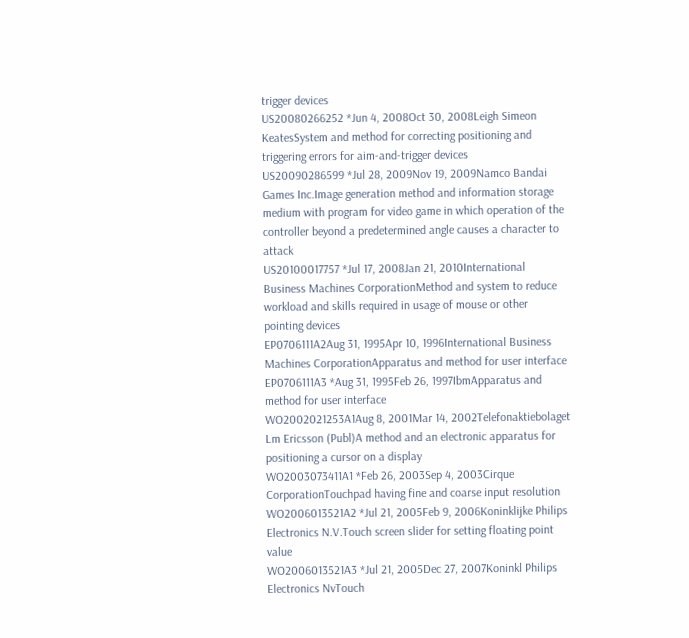trigger devices
US20080266252 *Jun 4, 2008Oct 30, 2008Leigh Simeon KeatesSystem and method for correcting positioning and triggering errors for aim-and-trigger devices
US20090286599 *Jul 28, 2009Nov 19, 2009Namco Bandai Games Inc.Image generation method and information storage medium with program for video game in which operation of the controller beyond a predetermined angle causes a character to attack
US20100017757 *Jul 17, 2008Jan 21, 2010International Business Machines CorporationMethod and system to reduce workload and skills required in usage of mouse or other pointing devices
EP0706111A2Aug 31, 1995Apr 10, 1996International Business Machines CorporationApparatus and method for user interface
EP0706111A3 *Aug 31, 1995Feb 26, 1997IbmApparatus and method for user interface
WO2002021253A1Aug 8, 2001Mar 14, 2002Telefonaktiebolaget Lm Ericsson (Publ)A method and an electronic apparatus for positioning a cursor on a display
WO2003073411A1 *Feb 26, 2003Sep 4, 2003Cirque CorporationTouchpad having fine and coarse input resolution
WO2006013521A2 *Jul 21, 2005Feb 9, 2006Koninklijke Philips Electronics N.V.Touch screen slider for setting floating point value
WO2006013521A3 *Jul 21, 2005Dec 27, 2007Koninkl Philips Electronics NvTouch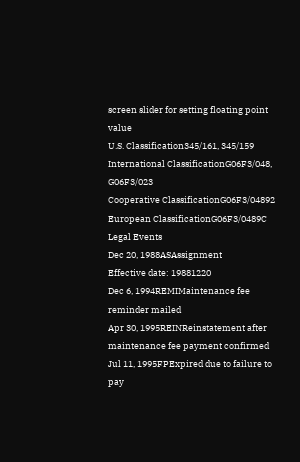screen slider for setting floating point value
U.S. Classification345/161, 345/159
International ClassificationG06F3/048, G06F3/023
Cooperative ClassificationG06F3/04892
European ClassificationG06F3/0489C
Legal Events
Dec 20, 1988ASAssignment
Effective date: 19881220
Dec 6, 1994REMIMaintenance fee reminder mailed
Apr 30, 1995REINReinstatement after maintenance fee payment confirmed
Jul 11, 1995FPExpired due to failure to pay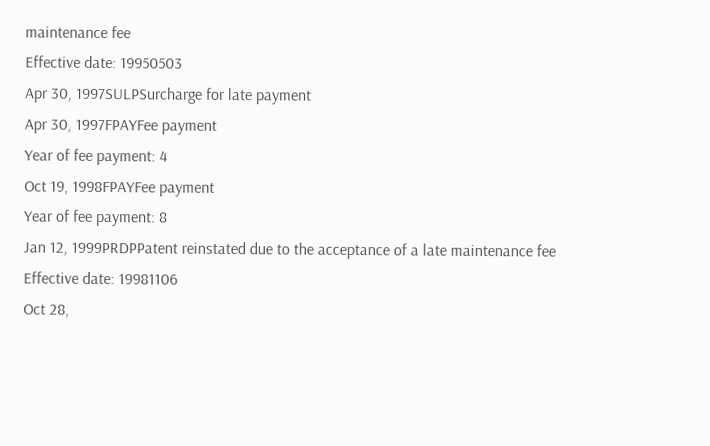maintenance fee
Effective date: 19950503
Apr 30, 1997SULPSurcharge for late payment
Apr 30, 1997FPAYFee payment
Year of fee payment: 4
Oct 19, 1998FPAYFee payment
Year of fee payment: 8
Jan 12, 1999PRDPPatent reinstated due to the acceptance of a late maintenance fee
Effective date: 19981106
Oct 28,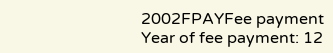2002FPAYFee payment
Year of fee payment: 12